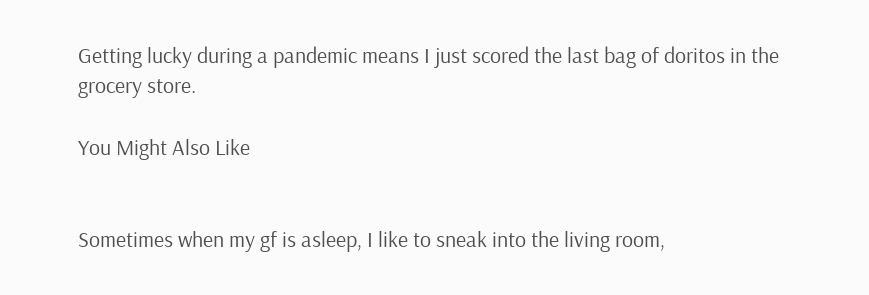Getting lucky during a pandemic means I just scored the last bag of doritos in the grocery store.

You Might Also Like


Sometimes when my gf is asleep, I like to sneak into the living room,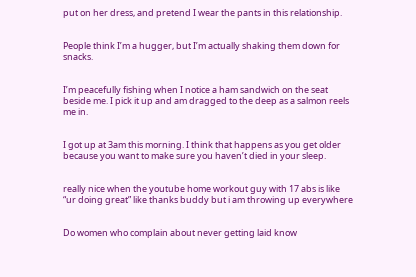put on her dress, and pretend I wear the pants in this relationship.


People think I’m a hugger, but I’m actually shaking them down for snacks.


I’m peacefully fishing when I notice a ham sandwich on the seat beside me. I pick it up and am dragged to the deep as a salmon reels me in.


I got up at 3am this morning. I think that happens as you get older because you want to make sure you haven’t died in your sleep.


really nice when the youtube home workout guy with 17 abs is like “ur doing great” like thanks buddy but i am throwing up everywhere


Do women who complain about never getting laid know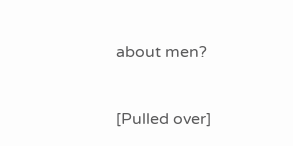about men?


[Pulled over]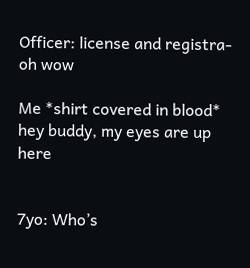Officer: license and registra- oh wow

Me *shirt covered in blood* hey buddy, my eyes are up here


7yo: Who’s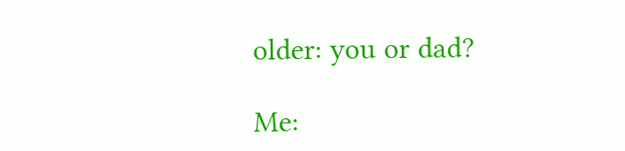older: you or dad?

Me: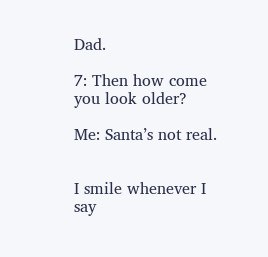Dad.

7: Then how come you look older?

Me: Santa’s not real.


I smile whenever I say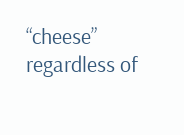“cheese” regardless of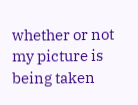whether or not my picture is being taken